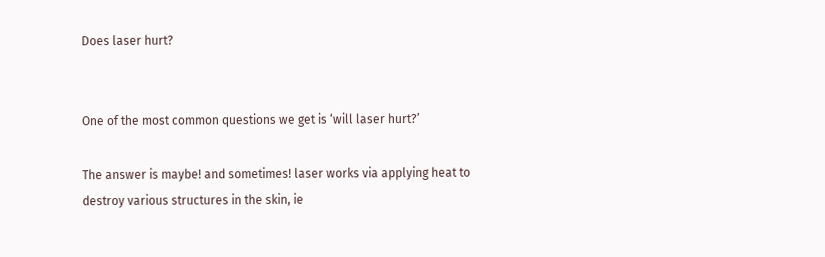Does laser hurt?


One of the most common questions we get is ‘will laser hurt?’

The answer is maybe! and sometimes! laser works via applying heat to destroy various structures in the skin, ie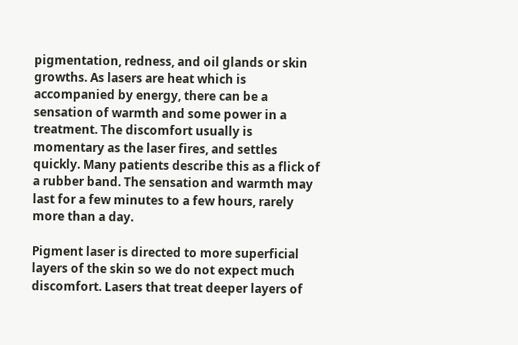pigmentation, redness, and oil glands or skin growths. As lasers are heat which is accompanied by energy, there can be a sensation of warmth and some power in a treatment. The discomfort usually is momentary as the laser fires, and settles quickly. Many patients describe this as a flick of a rubber band. The sensation and warmth may last for a few minutes to a few hours, rarely more than a day.

Pigment laser is directed to more superficial layers of the skin so we do not expect much discomfort. Lasers that treat deeper layers of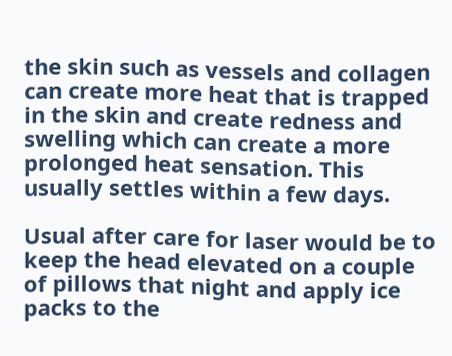the skin such as vessels and collagen can create more heat that is trapped in the skin and create redness and swelling which can create a more prolonged heat sensation. This usually settles within a few days.

Usual after care for laser would be to keep the head elevated on a couple of pillows that night and apply ice packs to the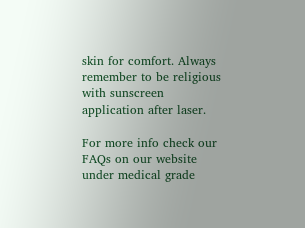skin for comfort. Always remember to be religious with sunscreen application after laser.

For more info check our FAQs on our website under medical grade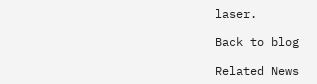laser.

Back to blog

Related News